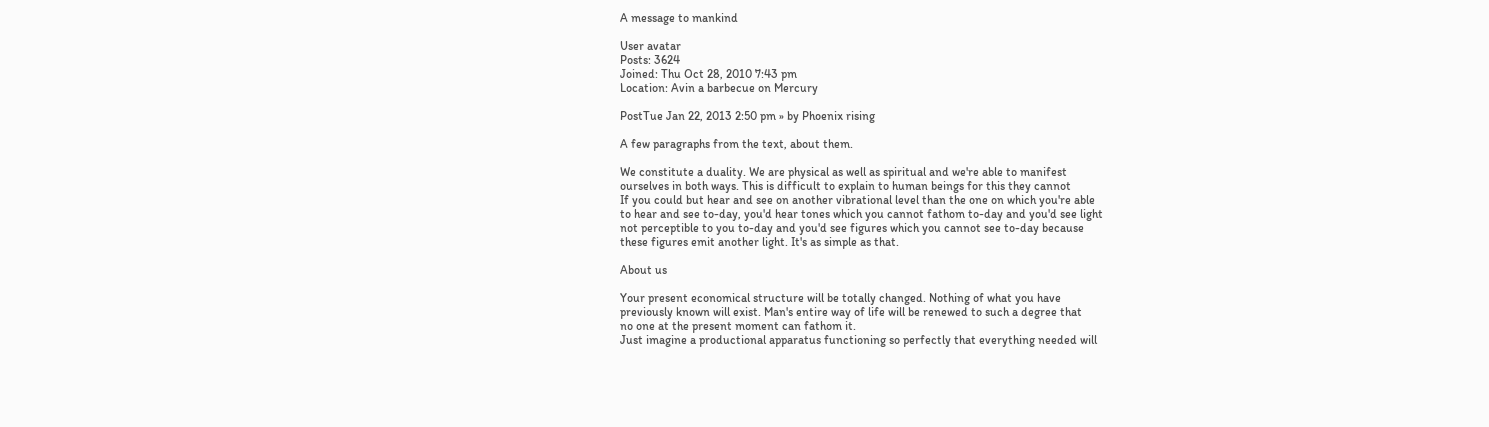A message to mankind

User avatar
Posts: 3624
Joined: Thu Oct 28, 2010 7:43 pm
Location: Avin a barbecue on Mercury

PostTue Jan 22, 2013 2:50 pm » by Phoenix rising

A few paragraphs from the text, about them.

We constitute a duality. We are physical as well as spiritual and we're able to manifest
ourselves in both ways. This is difficult to explain to human beings for this they cannot
If you could but hear and see on another vibrational level than the one on which you're able
to hear and see to-day, you'd hear tones which you cannot fathom to-day and you'd see light
not perceptible to you to-day and you'd see figures which you cannot see to-day because
these figures emit another light. It's as simple as that.

About us

Your present economical structure will be totally changed. Nothing of what you have
previously known will exist. Man's entire way of life will be renewed to such a degree that
no one at the present moment can fathom it.
Just imagine a productional apparatus functioning so perfectly that everything needed will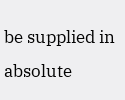be supplied in absolute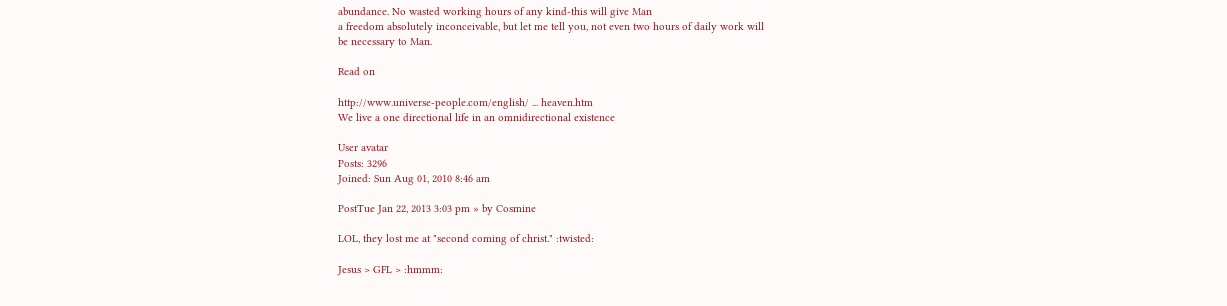abundance. No wasted working hours of any kind-this will give Man
a freedom absolutely inconceivable, but let me tell you, not even two hours of daily work will
be necessary to Man.

Read on

http://www.universe-people.com/english/ ... heaven.htm
We live a one directional life in an omnidirectional existence

User avatar
Posts: 3296
Joined: Sun Aug 01, 2010 8:46 am

PostTue Jan 22, 2013 3:03 pm » by Cosmine

LOL, they lost me at "second coming of christ." :twisted:

Jesus > GFL > :hmmm: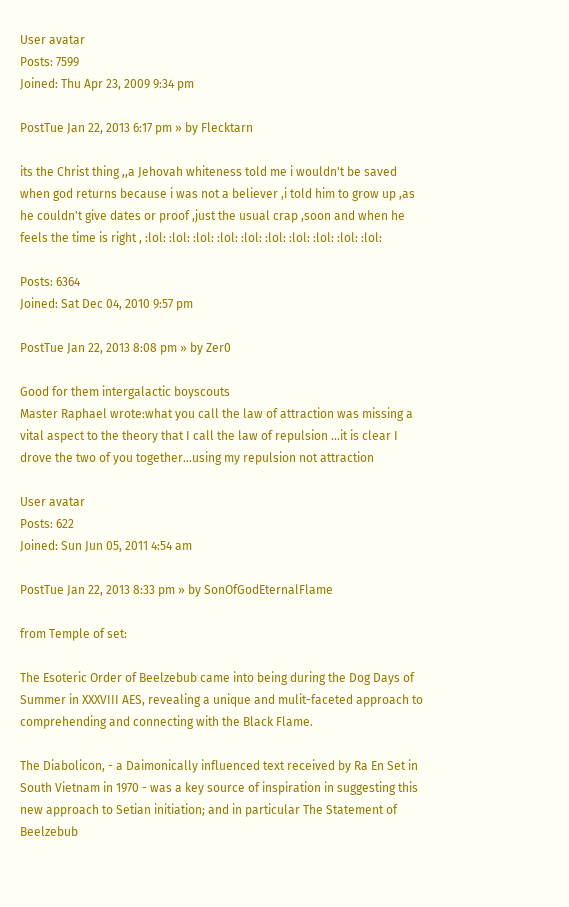User avatar
Posts: 7599
Joined: Thu Apr 23, 2009 9:34 pm

PostTue Jan 22, 2013 6:17 pm » by Flecktarn

its the Christ thing ,,a Jehovah whiteness told me i wouldn't be saved when god returns because i was not a believer ,i told him to grow up ,as he couldn't give dates or proof ,just the usual crap ,soon and when he feels the time is right , :lol: :lol: :lol: :lol: :lol: :lol: :lol: :lol: :lol: :lol:

Posts: 6364
Joined: Sat Dec 04, 2010 9:57 pm

PostTue Jan 22, 2013 8:08 pm » by Zer0

Good for them intergalactic boyscouts
Master Raphael wrote:what you call the law of attraction was missing a vital aspect to the theory that I call the law of repulsion ...it is clear I drove the two of you together...using my repulsion not attraction

User avatar
Posts: 622
Joined: Sun Jun 05, 2011 4:54 am

PostTue Jan 22, 2013 8:33 pm » by SonOfGodEternalFlame

from Temple of set:

The Esoteric Order of Beelzebub came into being during the Dog Days of Summer in XXXVIII AES, revealing a unique and mulit-faceted approach to comprehending and connecting with the Black Flame.

The Diabolicon, - a Daimonically influenced text received by Ra En Set in South Vietnam in 1970 - was a key source of inspiration in suggesting this new approach to Setian initiation; and in particular The Statement of Beelzebub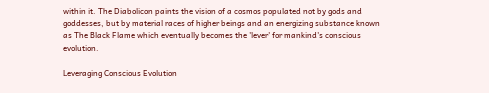within it. The Diabolicon paints the vision of a cosmos populated not by gods and goddesses, but by material races of higher beings and an energizing substance known as The Black Flame which eventually becomes the 'lever' for mankind's conscious evolution.

Leveraging Conscious Evolution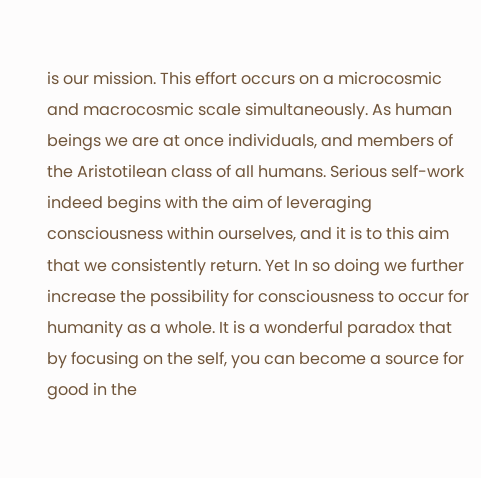is our mission. This effort occurs on a microcosmic and macrocosmic scale simultaneously. As human beings we are at once individuals, and members of the Aristotilean class of all humans. Serious self-work indeed begins with the aim of leveraging consciousness within ourselves, and it is to this aim that we consistently return. Yet In so doing we further increase the possibility for consciousness to occur for humanity as a whole. It is a wonderful paradox that by focusing on the self, you can become a source for good in the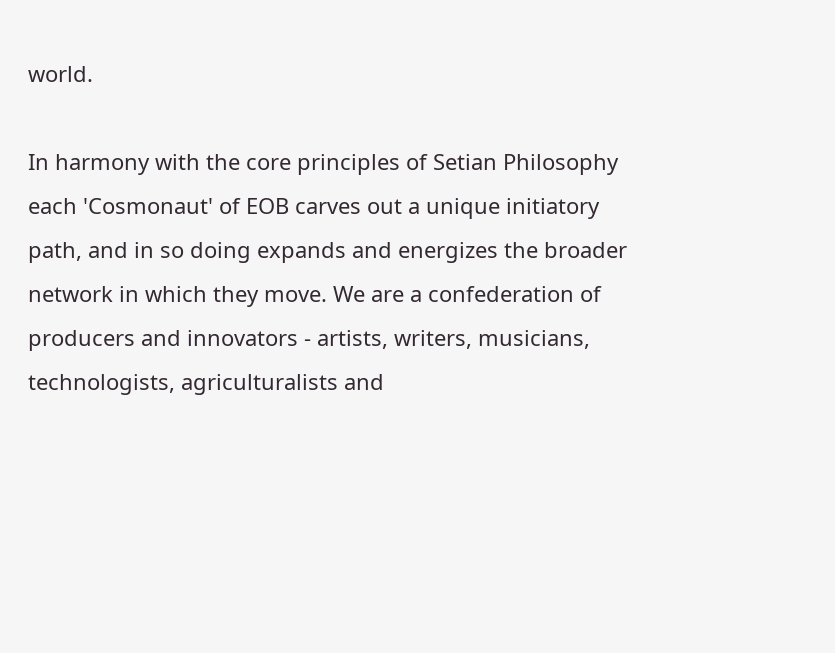world.

In harmony with the core principles of Setian Philosophy each 'Cosmonaut' of EOB carves out a unique initiatory path, and in so doing expands and energizes the broader network in which they move. We are a confederation of producers and innovators - artists, writers, musicians, technologists, agriculturalists and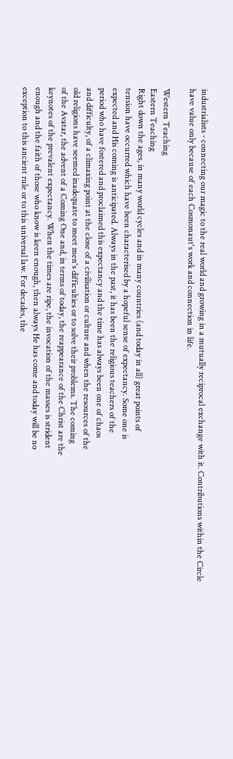industrialists - connecting our magic to the real world and growing in a mutually reciprocal exchange with it. Contributions within the Circle have value only because of each Cosmonaut's work and connection in life.

Western Teaching
Eastern Teaching
Right down the ages, in many world cycles and in many countries (and today in all) great points of
tension have occurred which have been characterised by a hopeful sense of expectancy. Some one is
expected and His coming is anticipated. Always in the past, it has been the religious teachers of the
period who have fostered and proclaimed this expectancy and the time has always been one of chaos
and difficulty, of a climaxing point at the close of a civilisation or culture and when the resources of the
old religions have seemed inadequate to meet men's difficulties or to solve their problems. The coming
of the Avatar, the advent of a Coming One and, in terms of today, the reappearance of the Christ are the
keynotes of the prevalent expectancy. When the times are ripe, the invocation of the masses is strident
enough and the faith of those who know is keen enough, then always He has come and today will be no
exception to this ancient rule or to this universal law. For decades, the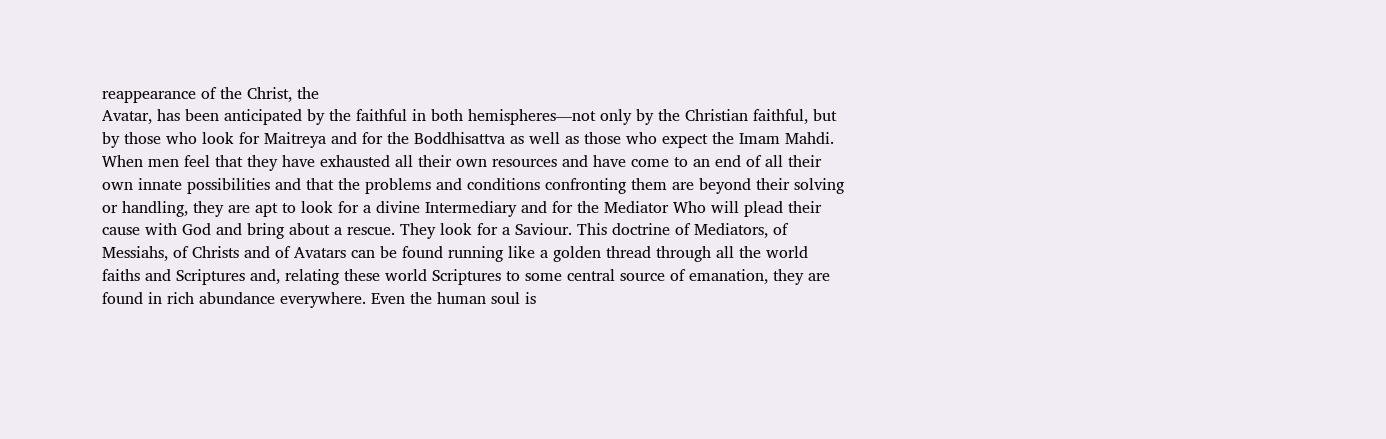reappearance of the Christ, the
Avatar, has been anticipated by the faithful in both hemispheres—not only by the Christian faithful, but
by those who look for Maitreya and for the Boddhisattva as well as those who expect the Imam Mahdi.
When men feel that they have exhausted all their own resources and have come to an end of all their
own innate possibilities and that the problems and conditions confronting them are beyond their solving
or handling, they are apt to look for a divine Intermediary and for the Mediator Who will plead their
cause with God and bring about a rescue. They look for a Saviour. This doctrine of Mediators, of
Messiahs, of Christs and of Avatars can be found running like a golden thread through all the world
faiths and Scriptures and, relating these world Scriptures to some central source of emanation, they are
found in rich abundance everywhere. Even the human soul is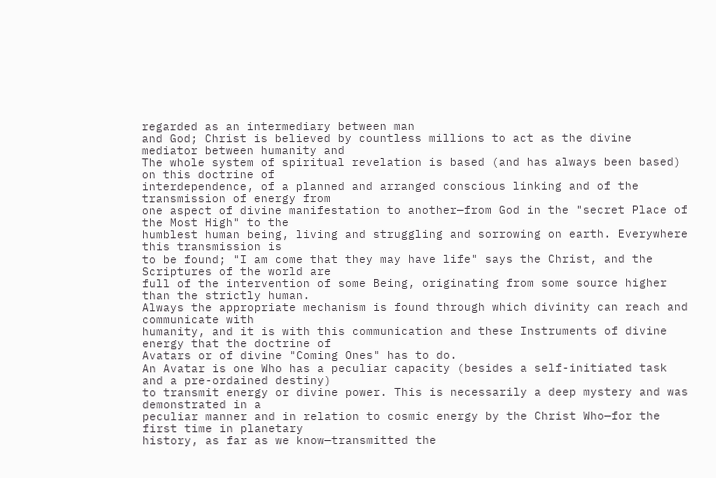regarded as an intermediary between man
and God; Christ is believed by countless millions to act as the divine mediator between humanity and
The whole system of spiritual revelation is based (and has always been based) on this doctrine of
interdependence, of a planned and arranged conscious linking and of the transmission of energy from
one aspect of divine manifestation to another—from God in the "secret Place of the Most High" to the
humblest human being, living and struggling and sorrowing on earth. Everywhere this transmission is
to be found; "I am come that they may have life" says the Christ, and the Scriptures of the world are
full of the intervention of some Being, originating from some source higher than the strictly human.
Always the appropriate mechanism is found through which divinity can reach and communicate with
humanity, and it is with this communication and these Instruments of divine energy that the doctrine of
Avatars or of divine "Coming Ones" has to do.
An Avatar is one Who has a peculiar capacity (besides a self-initiated task and a pre-ordained destiny)
to transmit energy or divine power. This is necessarily a deep mystery and was demonstrated in a
peculiar manner and in relation to cosmic energy by the Christ Who—for the first time in planetary
history, as far as we know—transmitted the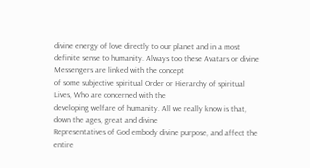divine energy of love directly to our planet and in a most
definite sense to humanity. Always too these Avatars or divine Messengers are linked with the concept
of some subjective spiritual Order or Hierarchy of spiritual Lives, Who are concerned with the
developing welfare of humanity. All we really know is that, down the ages, great and divine
Representatives of God embody divine purpose, and affect the entire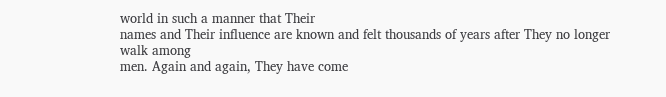world in such a manner that Their
names and Their influence are known and felt thousands of years after They no longer walk among
men. Again and again, They have come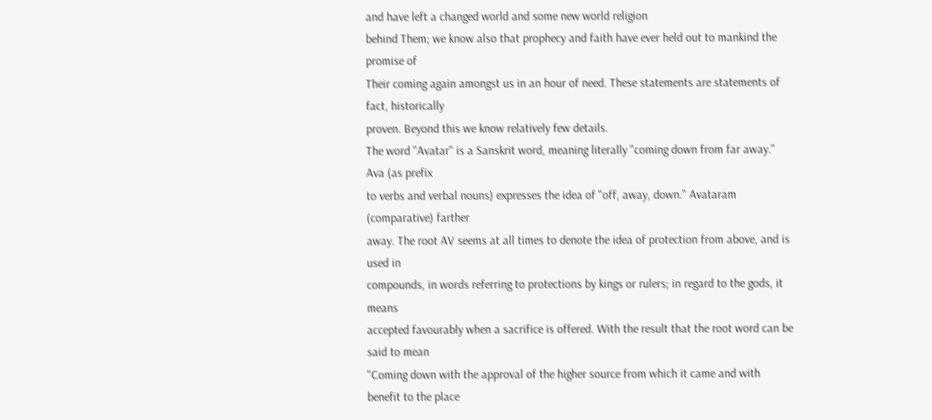and have left a changed world and some new world religion
behind Them; we know also that prophecy and faith have ever held out to mankind the promise of
Their coming again amongst us in an hour of need. These statements are statements of fact, historically
proven. Beyond this we know relatively few details.
The word "Avatar" is a Sanskrit word, meaning literally "coming down from far away." Ava (as prefix
to verbs and verbal nouns) expresses the idea of "off, away, down." Avataram (comparative) farther
away. The root AV seems at all times to denote the idea of protection from above, and is used in
compounds, in words referring to protections by kings or rulers; in regard to the gods, it means
accepted favourably when a sacrifice is offered. With the result that the root word can be said to mean
"Coming down with the approval of the higher source from which it came and with benefit to the place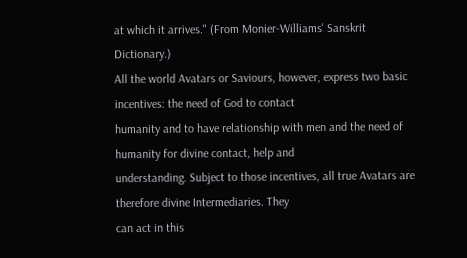at which it arrives." (From Monier-Williams' Sanskrit Dictionary.)
All the world Avatars or Saviours, however, express two basic incentives: the need of God to contact
humanity and to have relationship with men and the need of humanity for divine contact, help and
understanding. Subject to those incentives, all true Avatars are therefore divine Intermediaries. They
can act in this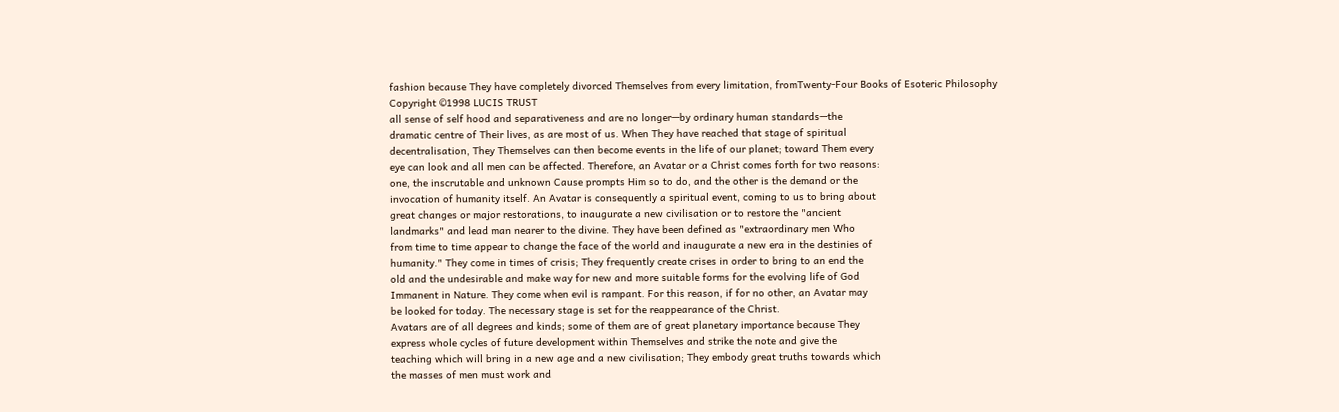fashion because They have completely divorced Themselves from every limitation, fromTwenty-Four Books of Esoteric Philosophy
Copyright ©1998 LUCIS TRUST
all sense of self hood and separativeness and are no longer—by ordinary human standards—the
dramatic centre of Their lives, as are most of us. When They have reached that stage of spiritual
decentralisation, They Themselves can then become events in the life of our planet; toward Them every
eye can look and all men can be affected. Therefore, an Avatar or a Christ comes forth for two reasons:
one, the inscrutable and unknown Cause prompts Him so to do, and the other is the demand or the
invocation of humanity itself. An Avatar is consequently a spiritual event, coming to us to bring about
great changes or major restorations, to inaugurate a new civilisation or to restore the "ancient
landmarks" and lead man nearer to the divine. They have been defined as "extraordinary men Who
from time to time appear to change the face of the world and inaugurate a new era in the destinies of
humanity." They come in times of crisis; They frequently create crises in order to bring to an end the
old and the undesirable and make way for new and more suitable forms for the evolving life of God
Immanent in Nature. They come when evil is rampant. For this reason, if for no other, an Avatar may
be looked for today. The necessary stage is set for the reappearance of the Christ.
Avatars are of all degrees and kinds; some of them are of great planetary importance because They
express whole cycles of future development within Themselves and strike the note and give the
teaching which will bring in a new age and a new civilisation; They embody great truths towards which
the masses of men must work and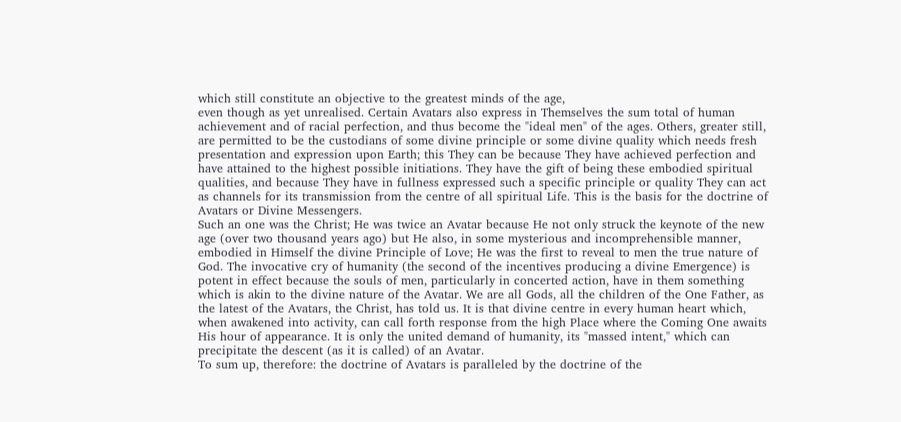which still constitute an objective to the greatest minds of the age,
even though as yet unrealised. Certain Avatars also express in Themselves the sum total of human
achievement and of racial perfection, and thus become the "ideal men" of the ages. Others, greater still,
are permitted to be the custodians of some divine principle or some divine quality which needs fresh
presentation and expression upon Earth; this They can be because They have achieved perfection and
have attained to the highest possible initiations. They have the gift of being these embodied spiritual
qualities, and because They have in fullness expressed such a specific principle or quality They can act
as channels for its transmission from the centre of all spiritual Life. This is the basis for the doctrine of
Avatars or Divine Messengers.
Such an one was the Christ; He was twice an Avatar because He not only struck the keynote of the new
age (over two thousand years ago) but He also, in some mysterious and incomprehensible manner,
embodied in Himself the divine Principle of Love; He was the first to reveal to men the true nature of
God. The invocative cry of humanity (the second of the incentives producing a divine Emergence) is
potent in effect because the souls of men, particularly in concerted action, have in them something
which is akin to the divine nature of the Avatar. We are all Gods, all the children of the One Father, as
the latest of the Avatars, the Christ, has told us. It is that divine centre in every human heart which,
when awakened into activity, can call forth response from the high Place where the Coming One awaits
His hour of appearance. It is only the united demand of humanity, its "massed intent," which can
precipitate the descent (as it is called) of an Avatar.
To sum up, therefore: the doctrine of Avatars is paralleled by the doctrine of the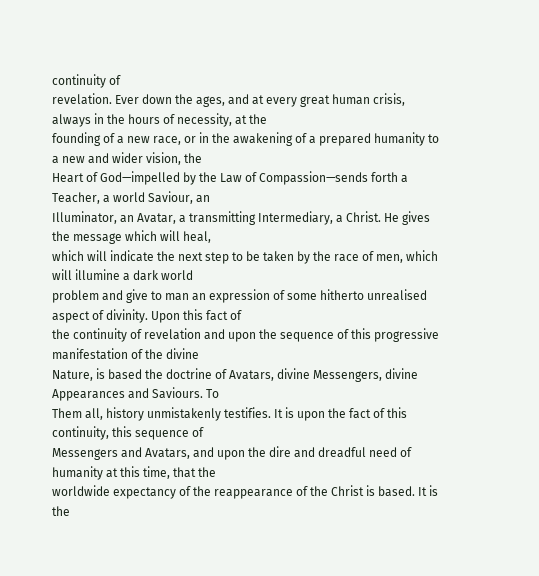continuity of
revelation. Ever down the ages, and at every great human crisis, always in the hours of necessity, at the
founding of a new race, or in the awakening of a prepared humanity to a new and wider vision, the
Heart of God—impelled by the Law of Compassion—sends forth a Teacher, a world Saviour, an
Illuminator, an Avatar, a transmitting Intermediary, a Christ. He gives the message which will heal,
which will indicate the next step to be taken by the race of men, which will illumine a dark world
problem and give to man an expression of some hitherto unrealised aspect of divinity. Upon this fact of
the continuity of revelation and upon the sequence of this progressive manifestation of the divine
Nature, is based the doctrine of Avatars, divine Messengers, divine Appearances and Saviours. To
Them all, history unmistakenly testifies. It is upon the fact of this continuity, this sequence of
Messengers and Avatars, and upon the dire and dreadful need of humanity at this time, that the
worldwide expectancy of the reappearance of the Christ is based. It is the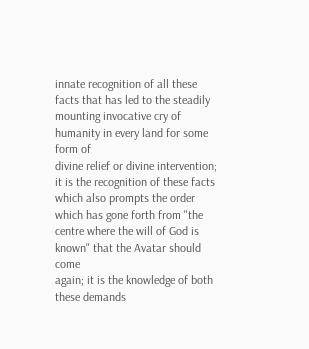innate recognition of all these
facts that has led to the steadily mounting invocative cry of humanity in every land for some form of
divine relief or divine intervention; it is the recognition of these facts which also prompts the order
which has gone forth from "the centre where the will of God is known" that the Avatar should come
again; it is the knowledge of both these demands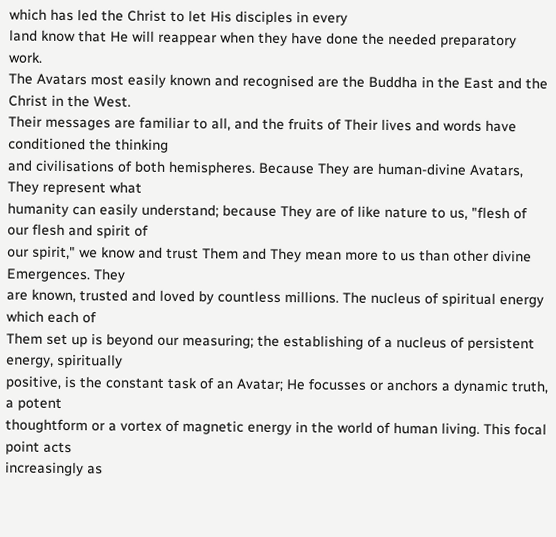which has led the Christ to let His disciples in every
land know that He will reappear when they have done the needed preparatory work.
The Avatars most easily known and recognised are the Buddha in the East and the Christ in the West.
Their messages are familiar to all, and the fruits of Their lives and words have conditioned the thinking
and civilisations of both hemispheres. Because They are human-divine Avatars, They represent what
humanity can easily understand; because They are of like nature to us, "flesh of our flesh and spirit of
our spirit," we know and trust Them and They mean more to us than other divine Emergences. They
are known, trusted and loved by countless millions. The nucleus of spiritual energy which each of
Them set up is beyond our measuring; the establishing of a nucleus of persistent energy, spiritually
positive, is the constant task of an Avatar; He focusses or anchors a dynamic truth, a potent
thoughtform or a vortex of magnetic energy in the world of human living. This focal point acts
increasingly as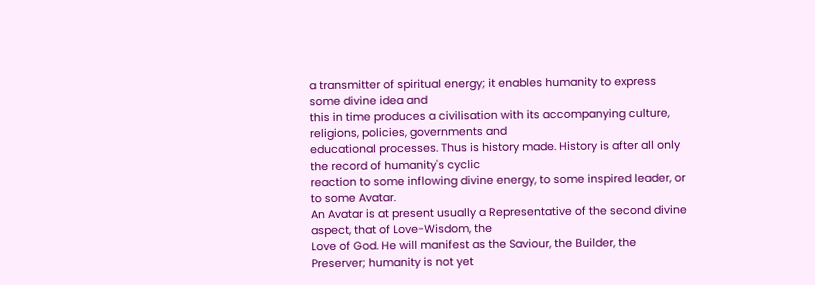a transmitter of spiritual energy; it enables humanity to express some divine idea and
this in time produces a civilisation with its accompanying culture, religions, policies, governments and
educational processes. Thus is history made. History is after all only the record of humanity's cyclic
reaction to some inflowing divine energy, to some inspired leader, or to some Avatar.
An Avatar is at present usually a Representative of the second divine aspect, that of Love-Wisdom, the
Love of God. He will manifest as the Saviour, the Builder, the Preserver; humanity is not yet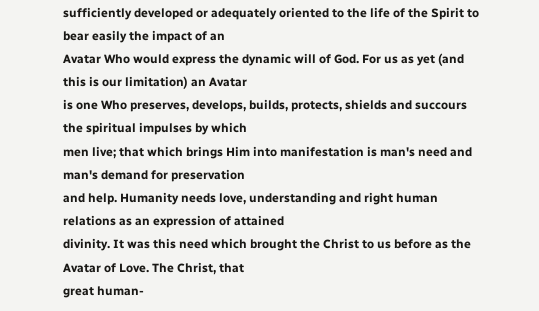sufficiently developed or adequately oriented to the life of the Spirit to bear easily the impact of an
Avatar Who would express the dynamic will of God. For us as yet (and this is our limitation) an Avatar
is one Who preserves, develops, builds, protects, shields and succours the spiritual impulses by which
men live; that which brings Him into manifestation is man's need and man's demand for preservation
and help. Humanity needs love, understanding and right human relations as an expression of attained
divinity. It was this need which brought the Christ to us before as the Avatar of Love. The Christ, that
great human-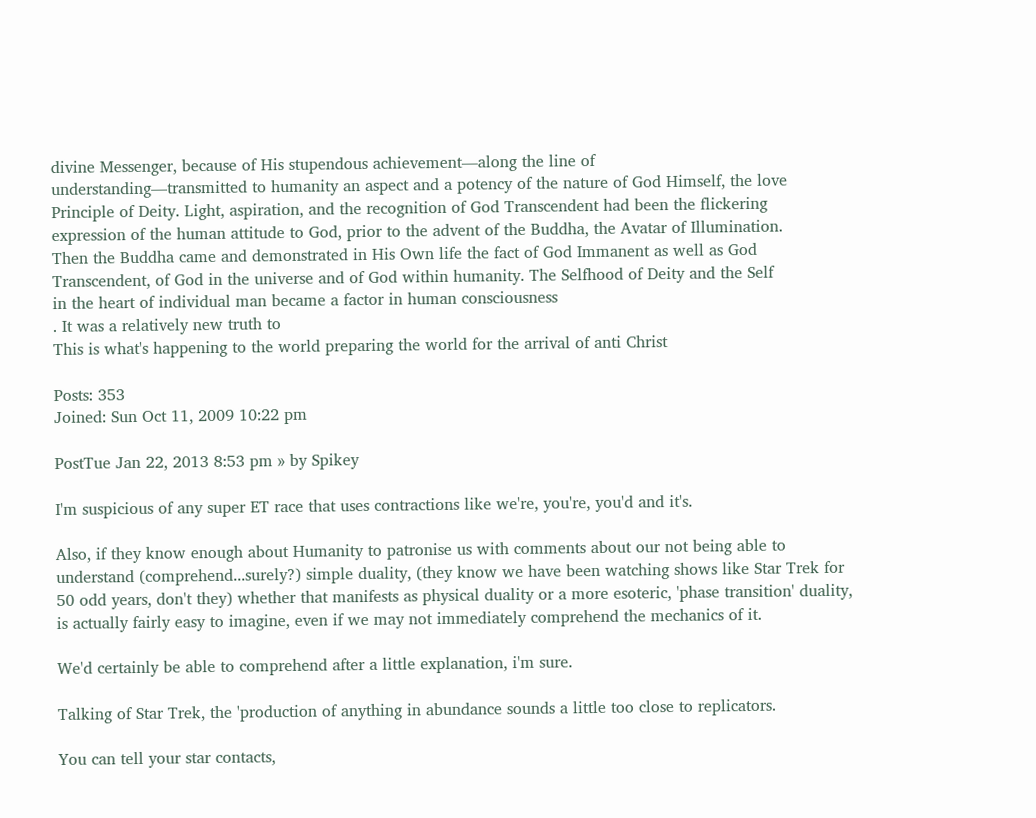divine Messenger, because of His stupendous achievement—along the line of
understanding—transmitted to humanity an aspect and a potency of the nature of God Himself, the love
Principle of Deity. Light, aspiration, and the recognition of God Transcendent had been the flickering
expression of the human attitude to God, prior to the advent of the Buddha, the Avatar of Illumination.
Then the Buddha came and demonstrated in His Own life the fact of God Immanent as well as God
Transcendent, of God in the universe and of God within humanity. The Selfhood of Deity and the Self
in the heart of individual man became a factor in human consciousness
. It was a relatively new truth to
This is what's happening to the world preparing the world for the arrival of anti Christ

Posts: 353
Joined: Sun Oct 11, 2009 10:22 pm

PostTue Jan 22, 2013 8:53 pm » by Spikey

I'm suspicious of any super ET race that uses contractions like we're, you're, you'd and it's.

Also, if they know enough about Humanity to patronise us with comments about our not being able to understand (comprehend...surely?) simple duality, (they know we have been watching shows like Star Trek for 50 odd years, don't they) whether that manifests as physical duality or a more esoteric, 'phase transition' duality, is actually fairly easy to imagine, even if we may not immediately comprehend the mechanics of it.

We'd certainly be able to comprehend after a little explanation, i'm sure.

Talking of Star Trek, the 'production of anything in abundance sounds a little too close to replicators.

You can tell your star contacts,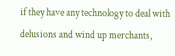if they have any technology to deal with delusions and wind up merchants,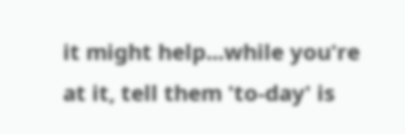it might help...while you're at it, tell them 'to-day' is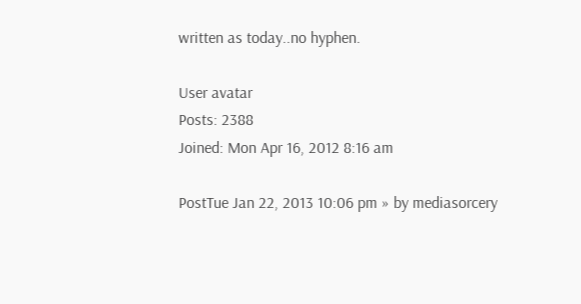written as today..no hyphen.

User avatar
Posts: 2388
Joined: Mon Apr 16, 2012 8:16 am

PostTue Jan 22, 2013 10:06 pm » by mediasorcery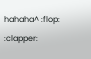hahaha^ :flop: :clapper: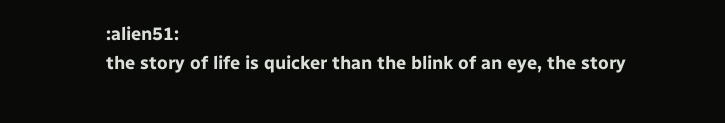:alien51:
the story of life is quicker than the blink of an eye, the story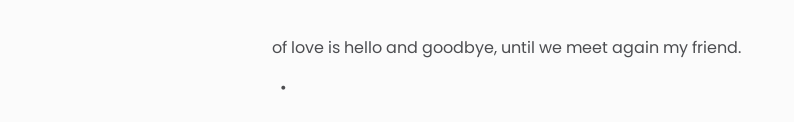of love is hello and goodbye, until we meet again my friend.

  •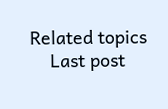Related topics
    Last post